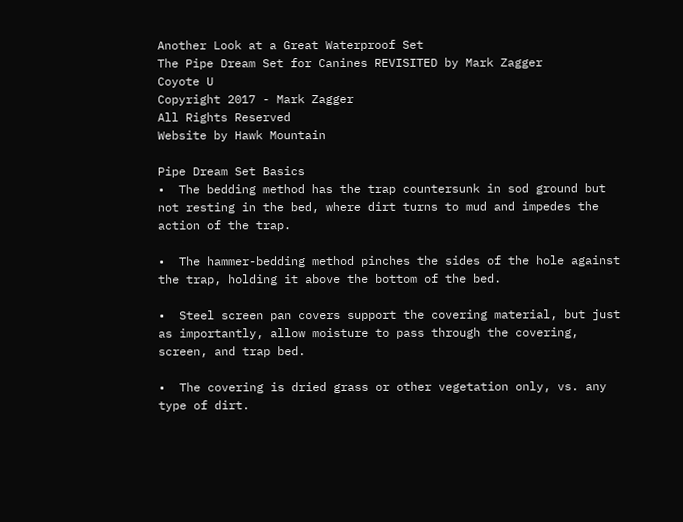Another Look at a Great Waterproof Set
The Pipe Dream Set for Canines REVISITED by Mark Zagger
Coyote U
Copyright 2017 - Mark Zagger
All Rights Reserved
Website by Hawk Mountain

Pipe Dream Set Basics
•  The bedding method has the trap countersunk in sod ground but not resting in the bed, where dirt turns to mud and impedes the action of the trap.

•  The hammer-bedding method pinches the sides of the hole against the trap, holding it above the bottom of the bed.

•  Steel screen pan covers support the covering material, but just as importantly, allow moisture to pass through the covering, screen, and trap bed.

•  The covering is dried grass or other vegetation only, vs. any type of dirt.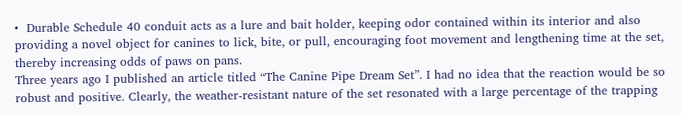•  Durable Schedule 40 conduit acts as a lure and bait holder, keeping odor contained within its interior and also providing a novel object for canines to lick, bite, or pull, encouraging foot movement and lengthening time at the set, thereby increasing odds of paws on pans.
Three years ago I published an article titled “The Canine Pipe Dream Set”. I had no idea that the reaction would be so robust and positive. Clearly, the weather-resistant nature of the set resonated with a large percentage of the trapping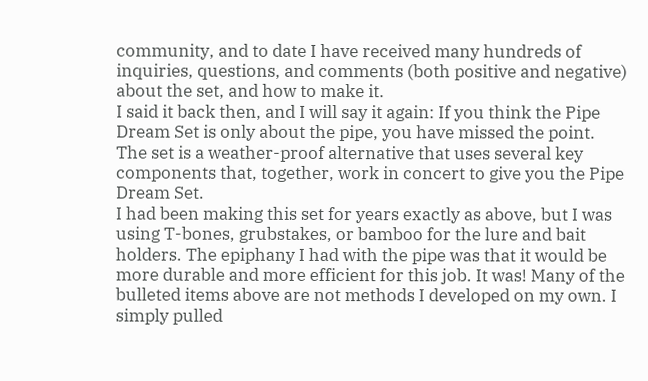community, and to date I have received many hundreds of inquiries, questions, and comments (both positive and negative) about the set, and how to make it.
I said it back then, and I will say it again: If you think the Pipe Dream Set is only about the pipe, you have missed the point. The set is a weather-proof alternative that uses several key components that, together, work in concert to give you the Pipe Dream Set.
I had been making this set for years exactly as above, but I was using T-bones, grubstakes, or bamboo for the lure and bait holders. The epiphany I had with the pipe was that it would be more durable and more efficient for this job. It was! Many of the bulleted items above are not methods I developed on my own. I simply pulled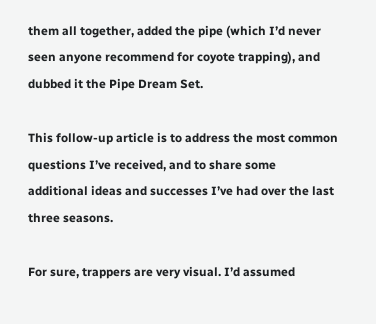them all together, added the pipe (which I’d never seen anyone recommend for coyote trapping), and dubbed it the Pipe Dream Set.

This follow-up article is to address the most common questions I’ve received, and to share some additional ideas and successes I’ve had over the last three seasons.

For sure, trappers are very visual. I’d assumed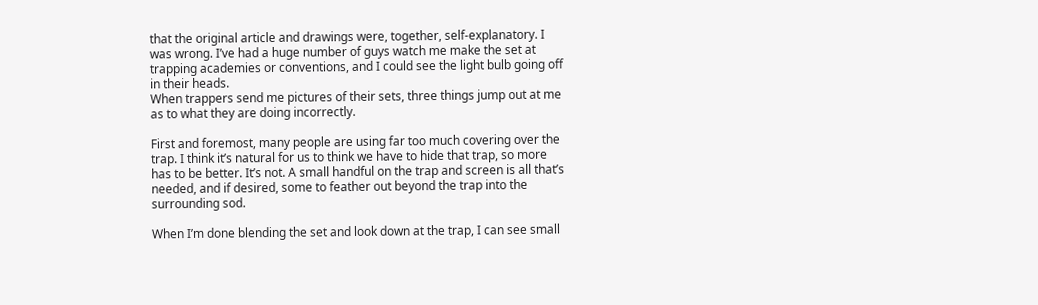that the original article and drawings were, together, self-explanatory. I was wrong. I’ve had a huge number of guys watch me make the set at trapping academies or conventions, and I could see the light bulb going off in their heads.
When trappers send me pictures of their sets, three things jump out at me as to what they are doing incorrectly.

First and foremost, many people are using far too much covering over the trap. I think it’s natural for us to think we have to hide that trap, so more has to be better. It’s not. A small handful on the trap and screen is all that’s needed, and if desired, some to feather out beyond the trap into the surrounding sod.

When I’m done blending the set and look down at the trap, I can see small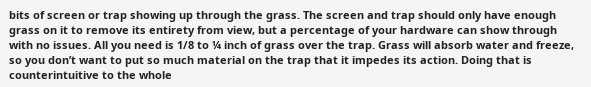bits of screen or trap showing up through the grass. The screen and trap should only have enough grass on it to remove its entirety from view, but a percentage of your hardware can show through with no issues. All you need is 1/8 to ¼ inch of grass over the trap. Grass will absorb water and freeze, so you don’t want to put so much material on the trap that it impedes its action. Doing that is counterintuitive to the whole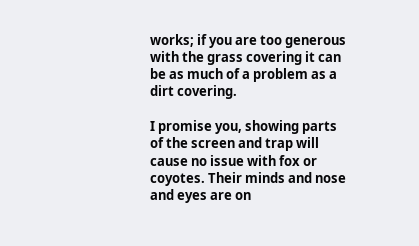works; if you are too generous with the grass covering it can be as much of a problem as a dirt covering.

I promise you, showing parts of the screen and trap will cause no issue with fox or coyotes. Their minds and nose and eyes are on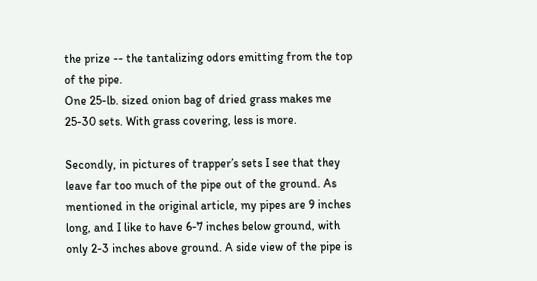the prize -- the tantalizing odors emitting from the top of the pipe.
One 25-lb. sized onion bag of dried grass makes me 25-30 sets. With grass covering, less is more.

Secondly, in pictures of trapper’s sets I see that they leave far too much of the pipe out of the ground. As mentioned in the original article, my pipes are 9 inches long, and I like to have 6-7 inches below ground, with only 2-3 inches above ground. A side view of the pipe is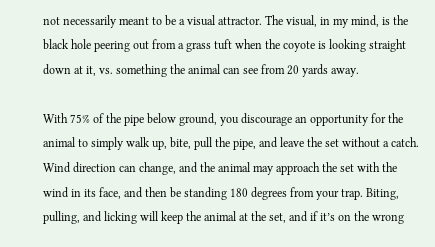not necessarily meant to be a visual attractor. The visual, in my mind, is the black hole peering out from a grass tuft when the coyote is looking straight down at it, vs. something the animal can see from 20 yards away.

With 75% of the pipe below ground, you discourage an opportunity for the animal to simply walk up, bite, pull the pipe, and leave the set without a catch. Wind direction can change, and the animal may approach the set with the wind in its face, and then be standing 180 degrees from your trap. Biting, pulling, and licking will keep the animal at the set, and if it’s on the wrong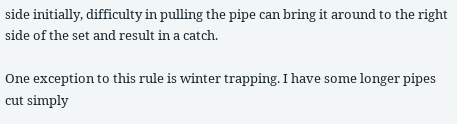side initially, difficulty in pulling the pipe can bring it around to the right side of the set and result in a catch.

One exception to this rule is winter trapping. I have some longer pipes cut simply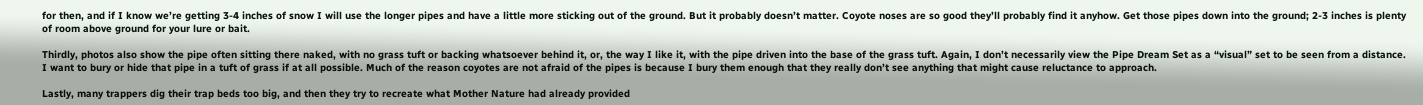for then, and if I know we’re getting 3-4 inches of snow I will use the longer pipes and have a little more sticking out of the ground. But it probably doesn’t matter. Coyote noses are so good they’ll probably find it anyhow. Get those pipes down into the ground; 2-3 inches is plenty of room above ground for your lure or bait.

Thirdly, photos also show the pipe often sitting there naked, with no grass tuft or backing whatsoever behind it, or, the way I like it, with the pipe driven into the base of the grass tuft. Again, I don’t necessarily view the Pipe Dream Set as a “visual” set to be seen from a distance. I want to bury or hide that pipe in a tuft of grass if at all possible. Much of the reason coyotes are not afraid of the pipes is because I bury them enough that they really don’t see anything that might cause reluctance to approach.

Lastly, many trappers dig their trap beds too big, and then they try to recreate what Mother Nature had already provided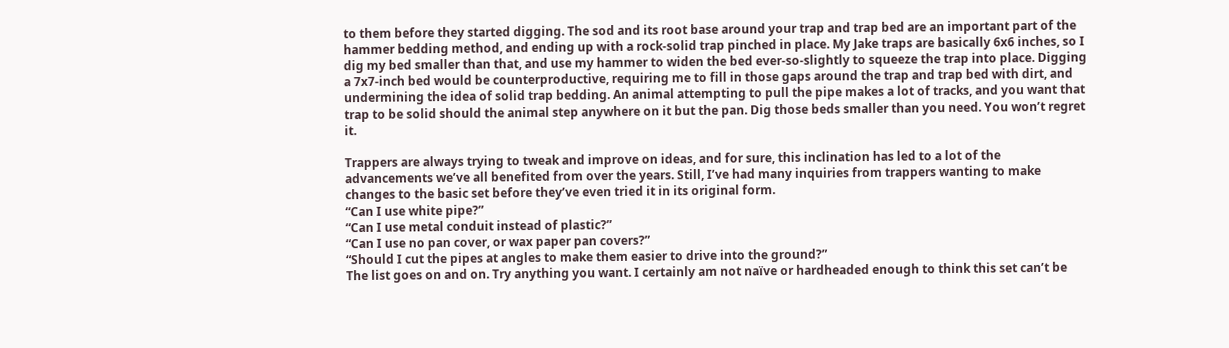to them before they started digging. The sod and its root base around your trap and trap bed are an important part of the hammer bedding method, and ending up with a rock-solid trap pinched in place. My Jake traps are basically 6x6 inches, so I dig my bed smaller than that, and use my hammer to widen the bed ever-so-slightly to squeeze the trap into place. Digging a 7x7-inch bed would be counterproductive, requiring me to fill in those gaps around the trap and trap bed with dirt, and undermining the idea of solid trap bedding. An animal attempting to pull the pipe makes a lot of tracks, and you want that trap to be solid should the animal step anywhere on it but the pan. Dig those beds smaller than you need. You won’t regret it.

Trappers are always trying to tweak and improve on ideas, and for sure, this inclination has led to a lot of the advancements we’ve all benefited from over the years. Still, I’ve had many inquiries from trappers wanting to make changes to the basic set before they’ve even tried it in its original form.
“Can I use white pipe?”
“Can I use metal conduit instead of plastic?”
“Can I use no pan cover, or wax paper pan covers?”
“Should I cut the pipes at angles to make them easier to drive into the ground?”
The list goes on and on. Try anything you want. I certainly am not naïve or hardheaded enough to think this set can’t be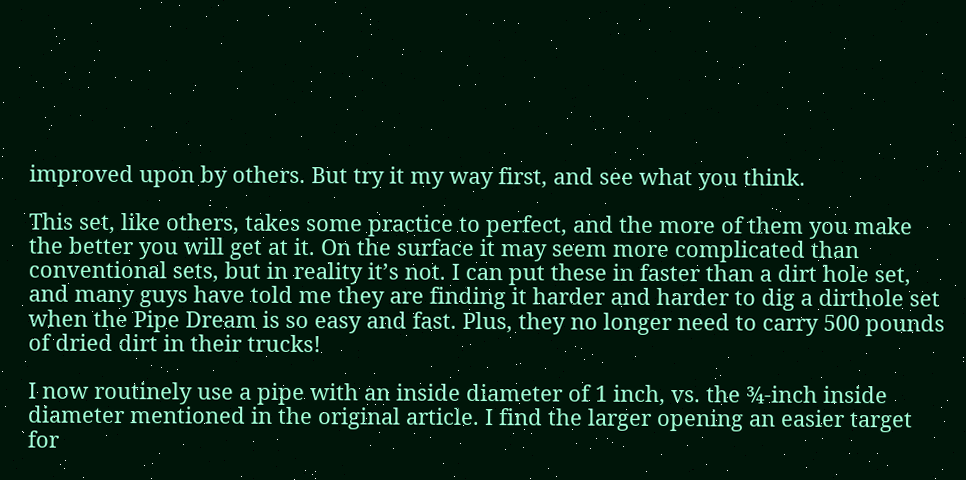improved upon by others. But try it my way first, and see what you think.

This set, like others, takes some practice to perfect, and the more of them you make the better you will get at it. On the surface it may seem more complicated than conventional sets, but in reality it’s not. I can put these in faster than a dirt hole set, and many guys have told me they are finding it harder and harder to dig a dirthole set when the Pipe Dream is so easy and fast. Plus, they no longer need to carry 500 pounds of dried dirt in their trucks!

I now routinely use a pipe with an inside diameter of 1 inch, vs. the ¾-inch inside diameter mentioned in the original article. I find the larger opening an easier target for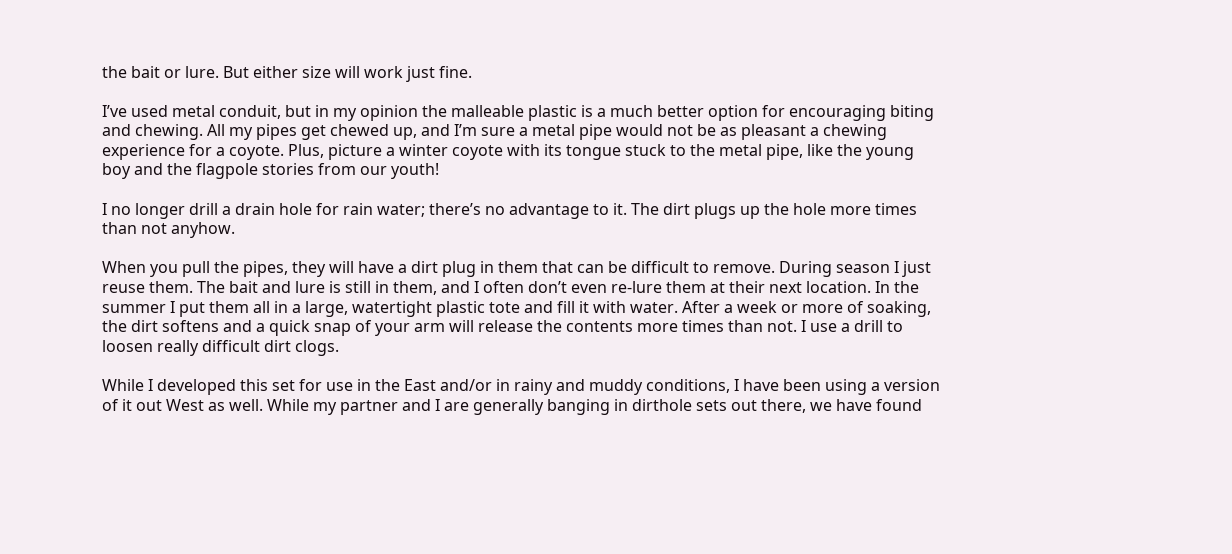the bait or lure. But either size will work just fine.

I’ve used metal conduit, but in my opinion the malleable plastic is a much better option for encouraging biting and chewing. All my pipes get chewed up, and I’m sure a metal pipe would not be as pleasant a chewing experience for a coyote. Plus, picture a winter coyote with its tongue stuck to the metal pipe, like the young boy and the flagpole stories from our youth!

I no longer drill a drain hole for rain water; there’s no advantage to it. The dirt plugs up the hole more times than not anyhow.

When you pull the pipes, they will have a dirt plug in them that can be difficult to remove. During season I just reuse them. The bait and lure is still in them, and I often don’t even re-lure them at their next location. In the summer I put them all in a large, watertight plastic tote and fill it with water. After a week or more of soaking, the dirt softens and a quick snap of your arm will release the contents more times than not. I use a drill to loosen really difficult dirt clogs.

While I developed this set for use in the East and/or in rainy and muddy conditions, I have been using a version of it out West as well. While my partner and I are generally banging in dirthole sets out there, we have found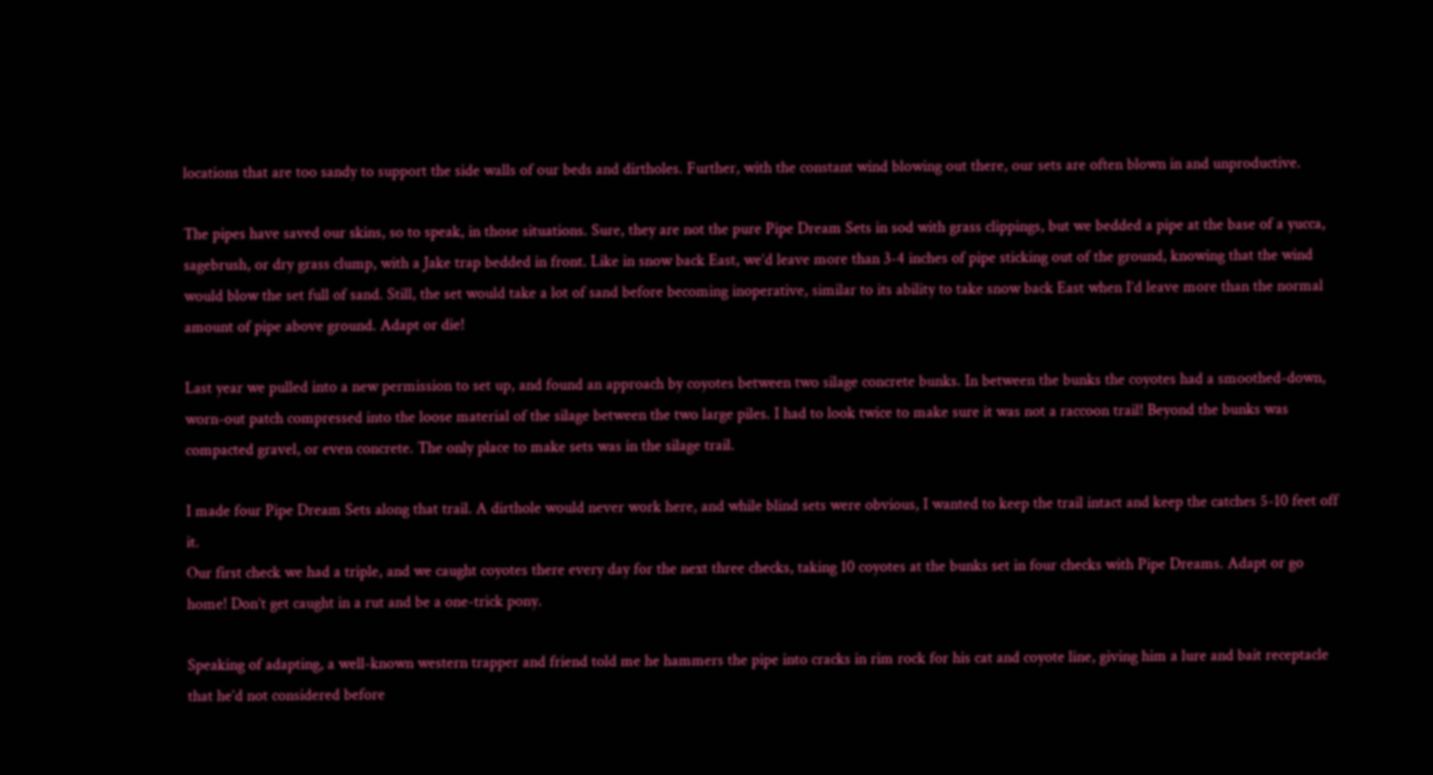locations that are too sandy to support the side walls of our beds and dirtholes. Further, with the constant wind blowing out there, our sets are often blown in and unproductive.

The pipes have saved our skins, so to speak, in those situations. Sure, they are not the pure Pipe Dream Sets in sod with grass clippings, but we bedded a pipe at the base of a yucca, sagebrush, or dry grass clump, with a Jake trap bedded in front. Like in snow back East, we’d leave more than 3-4 inches of pipe sticking out of the ground, knowing that the wind would blow the set full of sand. Still, the set would take a lot of sand before becoming inoperative, similar to its ability to take snow back East when I’d leave more than the normal amount of pipe above ground. Adapt or die!

Last year we pulled into a new permission to set up, and found an approach by coyotes between two silage concrete bunks. In between the bunks the coyotes had a smoothed-down, worn-out patch compressed into the loose material of the silage between the two large piles. I had to look twice to make sure it was not a raccoon trail! Beyond the bunks was compacted gravel, or even concrete. The only place to make sets was in the silage trail.

I made four Pipe Dream Sets along that trail. A dirthole would never work here, and while blind sets were obvious, I wanted to keep the trail intact and keep the catches 5-10 feet off it.
Our first check we had a triple, and we caught coyotes there every day for the next three checks, taking 10 coyotes at the bunks set in four checks with Pipe Dreams. Adapt or go home! Don’t get caught in a rut and be a one-trick pony.

Speaking of adapting, a well-known western trapper and friend told me he hammers the pipe into cracks in rim rock for his cat and coyote line, giving him a lure and bait receptacle that he’d not considered before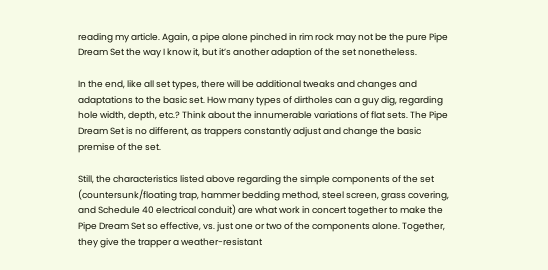reading my article. Again, a pipe alone pinched in rim rock may not be the pure Pipe Dream Set the way I know it, but it’s another adaption of the set nonetheless.

In the end, like all set types, there will be additional tweaks and changes and adaptations to the basic set. How many types of dirtholes can a guy dig, regarding hole width, depth, etc.? Think about the innumerable variations of flat sets. The Pipe Dream Set is no different, as trappers constantly adjust and change the basic premise of the set.

Still, the characteristics listed above regarding the simple components of the set (countersunk/floating trap, hammer bedding method, steel screen, grass covering, and Schedule 40 electrical conduit) are what work in concert together to make the Pipe Dream Set so effective, vs. just one or two of the components alone. Together, they give the trapper a weather-resistant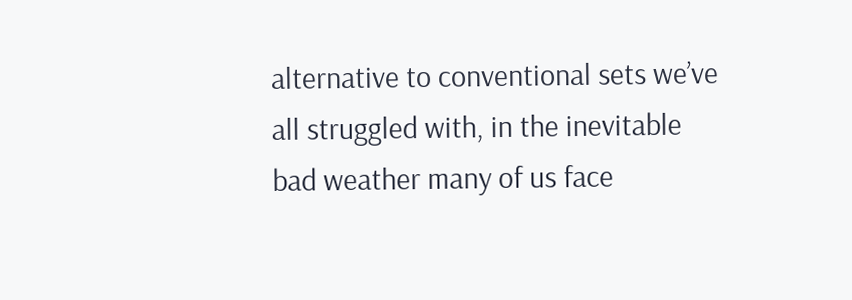alternative to conventional sets we’ve all struggled with, in the inevitable bad weather many of us face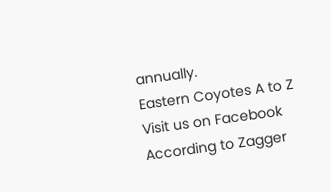annually.
Eastern Coyotes A to Z
Visit us on Facebook
According to Zagger